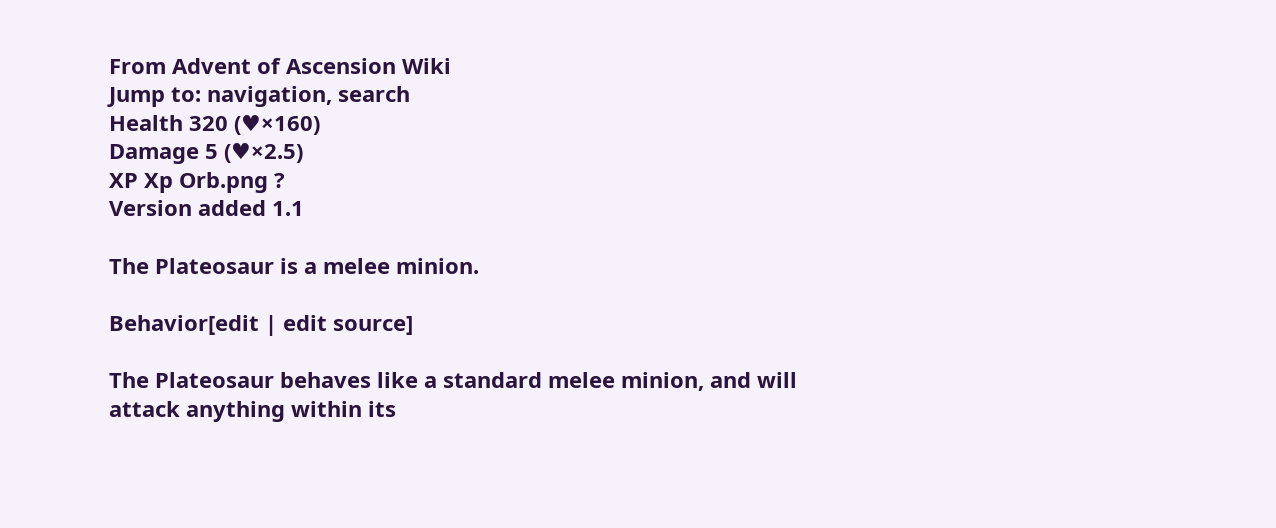From Advent of Ascension Wiki
Jump to: navigation, search
Health 320 (♥×160)
Damage 5 (♥×2.5)
XP Xp Orb.png ?
Version added 1.1

The Plateosaur is a melee minion.

Behavior[edit | edit source]

The Plateosaur behaves like a standard melee minion, and will attack anything within its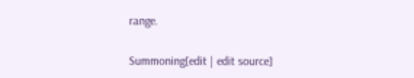range.

Summoning[edit | edit source]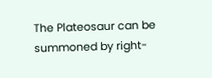The Plateosaur can be summoned by right-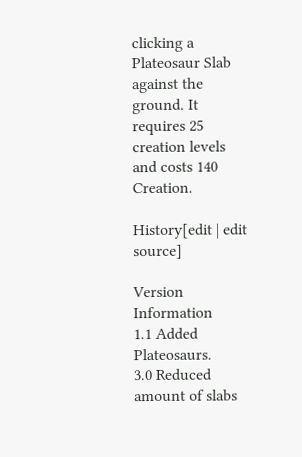clicking a Plateosaur Slab against the ground. It requires 25 creation levels and costs 140 Creation.

History[edit | edit source]

Version Information
1.1 Added Plateosaurs.
3.0 Reduced amount of slabs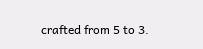crafted from 5 to 3.